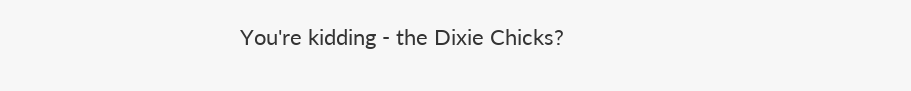You're kidding - the Dixie Chicks?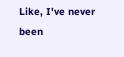Like, I've never been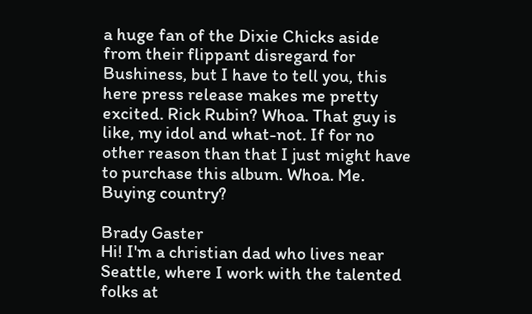a huge fan of the Dixie Chicks aside from their flippant disregard for Bushiness, but I have to tell you, this here press release makes me pretty excited. Rick Rubin? Whoa. That guy is like, my idol and what-not. If for no other reason than that I just might have to purchase this album. Whoa. Me. Buying country?

Brady Gaster
Hi! I'm a christian dad who lives near Seattle, where I work with the talented folks at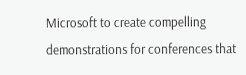Microsoft to create compelling demonstrations for conferences that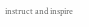instruct and inspire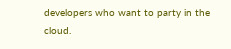developers who want to party in the cloud.